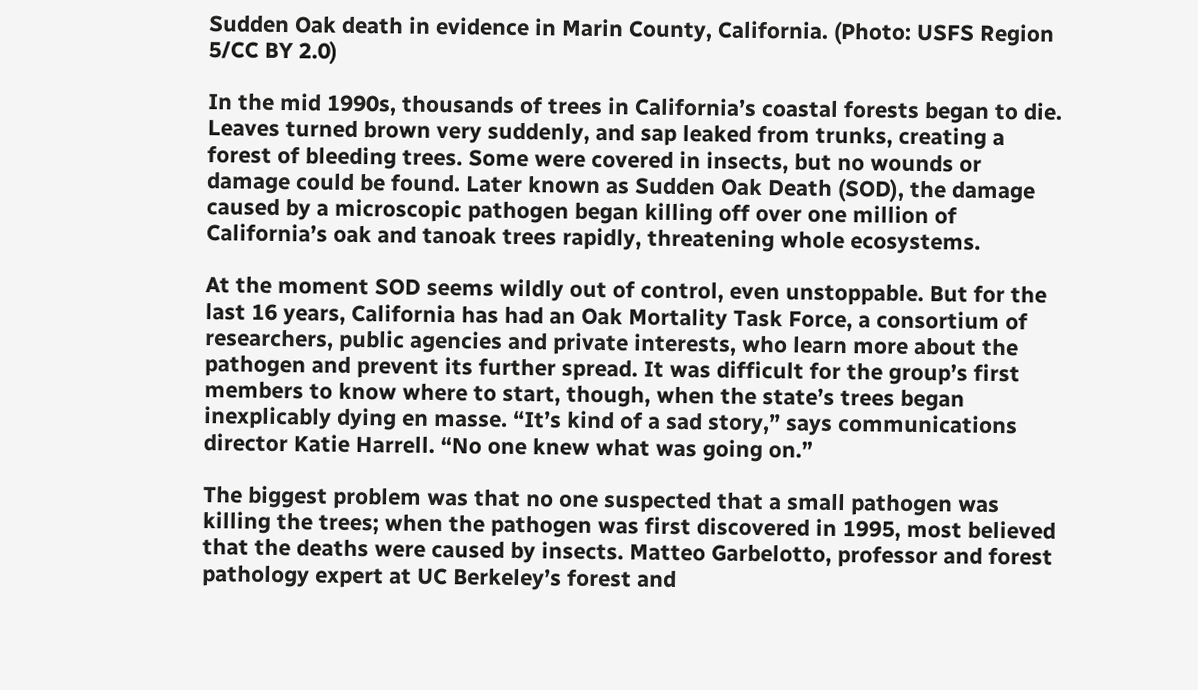Sudden Oak death in evidence in Marin County, California. (Photo: USFS Region 5/CC BY 2.0)

In the mid 1990s, thousands of trees in California’s coastal forests began to die. Leaves turned brown very suddenly, and sap leaked from trunks, creating a forest of bleeding trees. Some were covered in insects, but no wounds or damage could be found. Later known as Sudden Oak Death (SOD), the damage caused by a microscopic pathogen began killing off over one million of California’s oak and tanoak trees rapidly, threatening whole ecosystems.

At the moment SOD seems wildly out of control, even unstoppable. But for the last 16 years, California has had an Oak Mortality Task Force, a consortium of researchers, public agencies and private interests, who learn more about the pathogen and prevent its further spread. It was difficult for the group’s first members to know where to start, though, when the state’s trees began inexplicably dying en masse. “It’s kind of a sad story,” says communications director Katie Harrell. “No one knew what was going on.”

The biggest problem was that no one suspected that a small pathogen was killing the trees; when the pathogen was first discovered in 1995, most believed that the deaths were caused by insects. Matteo Garbelotto, professor and forest pathology expert at UC Berkeley’s forest and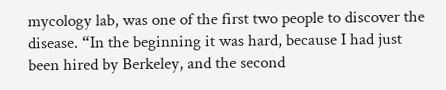mycology lab, was one of the first two people to discover the disease. “In the beginning it was hard, because I had just been hired by Berkeley, and the second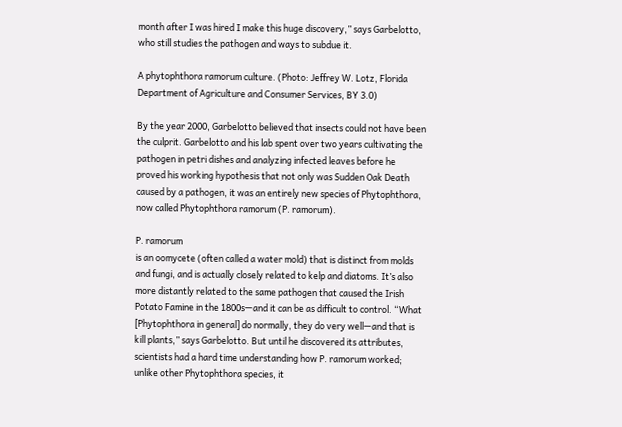month after I was hired I make this huge discovery,” says Garbelotto, who still studies the pathogen and ways to subdue it.

A phytophthora ramorum culture. (Photo: Jeffrey W. Lotz, Florida Department of Agriculture and Consumer Services, BY 3.0)

By the year 2000, Garbelotto believed that insects could not have been the culprit. Garbelotto and his lab spent over two years cultivating the pathogen in petri dishes and analyzing infected leaves before he proved his working hypothesis that not only was Sudden Oak Death caused by a pathogen, it was an entirely new species of Phytophthora, now called Phytophthora ramorum (P. ramorum).

P. ramorum
is an oomycete (often called a water mold) that is distinct from molds and fungi, and is actually closely related to kelp and diatoms. It’s also more distantly related to the same pathogen that caused the Irish Potato Famine in the 1800s—and it can be as difficult to control. “What [Phytophthora in general] do normally, they do very well—and that is kill plants,” says Garbelotto. But until he discovered its attributes, scientists had a hard time understanding how P. ramorum worked; unlike other Phytophthora species, it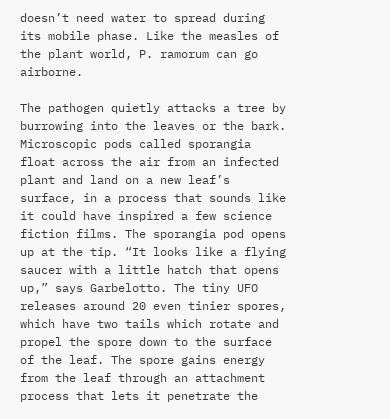doesn’t need water to spread during its mobile phase. Like the measles of the plant world, P. ramorum can go airborne.

The pathogen quietly attacks a tree by burrowing into the leaves or the bark. Microscopic pods called sporangia float across the air from an infected plant and land on a new leaf’s surface, in a process that sounds like it could have inspired a few science fiction films. The sporangia pod opens up at the tip. “It looks like a flying saucer with a little hatch that opens up,” says Garbelotto. The tiny UFO releases around 20 even tinier spores, which have two tails which rotate and propel the spore down to the surface of the leaf. The spore gains energy from the leaf through an attachment process that lets it penetrate the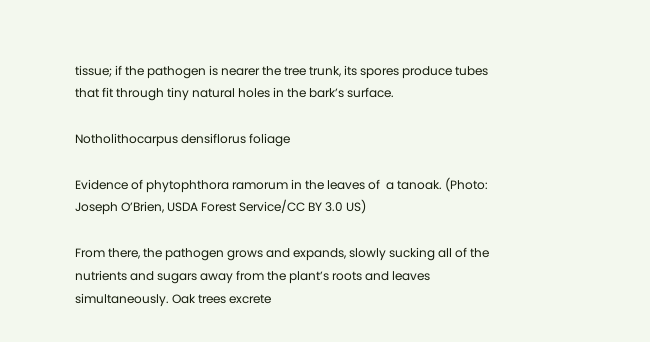tissue; if the pathogen is nearer the tree trunk, its spores produce tubes that fit through tiny natural holes in the bark’s surface.

Notholithocarpus densiflorus foliage

Evidence of phytophthora ramorum in the leaves of  a tanoak. (Photo: Joseph O’Brien, USDA Forest Service/CC BY 3.0 US)

From there, the pathogen grows and expands, slowly sucking all of the nutrients and sugars away from the plant’s roots and leaves simultaneously. Oak trees excrete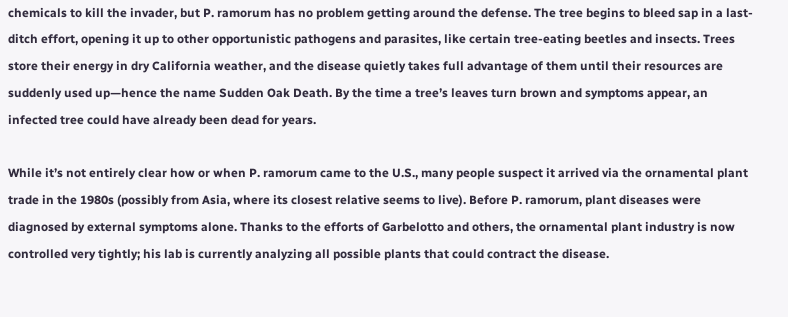chemicals to kill the invader, but P. ramorum has no problem getting around the defense. The tree begins to bleed sap in a last-ditch effort, opening it up to other opportunistic pathogens and parasites, like certain tree-eating beetles and insects. Trees store their energy in dry California weather, and the disease quietly takes full advantage of them until their resources are suddenly used up—hence the name Sudden Oak Death. By the time a tree’s leaves turn brown and symptoms appear, an infected tree could have already been dead for years.

While it’s not entirely clear how or when P. ramorum came to the U.S., many people suspect it arrived via the ornamental plant trade in the 1980s (possibly from Asia, where its closest relative seems to live). Before P. ramorum, plant diseases were diagnosed by external symptoms alone. Thanks to the efforts of Garbelotto and others, the ornamental plant industry is now controlled very tightly; his lab is currently analyzing all possible plants that could contract the disease.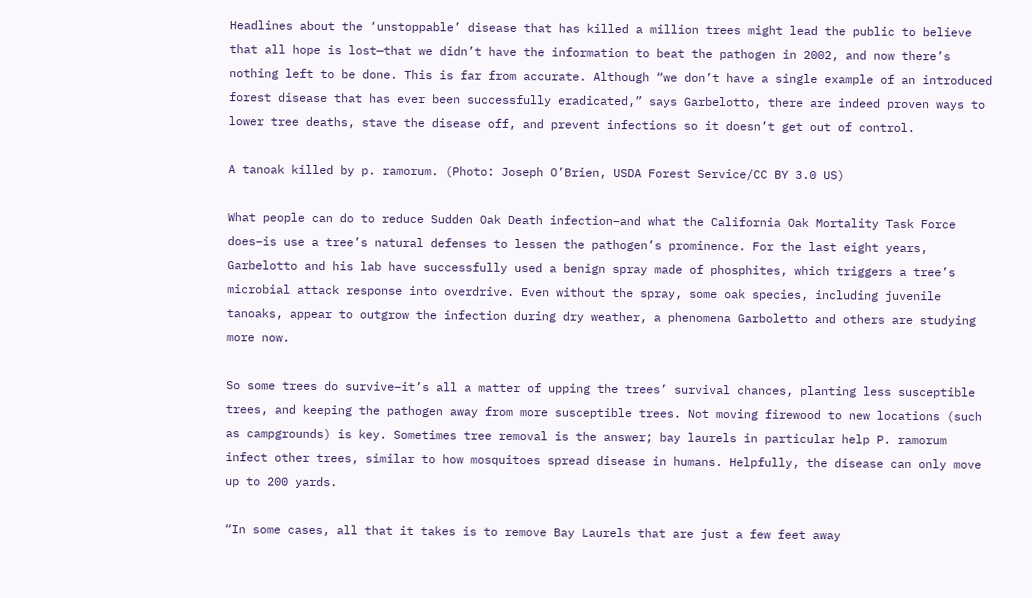Headlines about the ‘unstoppable’ disease that has killed a million trees might lead the public to believe that all hope is lost—that we didn’t have the information to beat the pathogen in 2002, and now there’s nothing left to be done. This is far from accurate. Although “we don’t have a single example of an introduced forest disease that has ever been successfully eradicated,” says Garbelotto, there are indeed proven ways to lower tree deaths, stave the disease off, and prevent infections so it doesn’t get out of control.

A tanoak killed by p. ramorum. (Photo: Joseph O’Brien, USDA Forest Service/CC BY 3.0 US)

What people can do to reduce Sudden Oak Death infection–and what the California Oak Mortality Task Force does–is use a tree’s natural defenses to lessen the pathogen’s prominence. For the last eight years, Garbelotto and his lab have successfully used a benign spray made of phosphites, which triggers a tree’s microbial attack response into overdrive. Even without the spray, some oak species, including juvenile tanoaks, appear to outgrow the infection during dry weather, a phenomena Garboletto and others are studying more now.

So some trees do survive–it’s all a matter of upping the trees’ survival chances, planting less susceptible trees, and keeping the pathogen away from more susceptible trees. Not moving firewood to new locations (such as campgrounds) is key. Sometimes tree removal is the answer; bay laurels in particular help P. ramorum infect other trees, similar to how mosquitoes spread disease in humans. Helpfully, the disease can only move up to 200 yards.

“In some cases, all that it takes is to remove Bay Laurels that are just a few feet away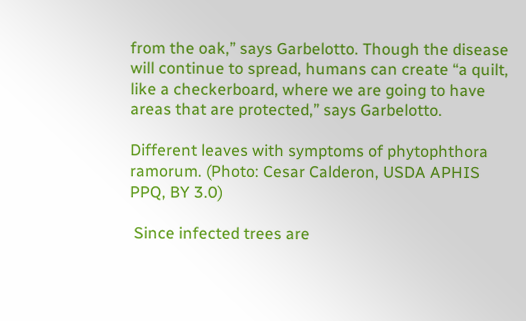from the oak,” says Garbelotto. Though the disease will continue to spread, humans can create “a quilt, like a checkerboard, where we are going to have areas that are protected,” says Garbelotto.

Different leaves with symptoms of phytophthora ramorum. (Photo: Cesar Calderon, USDA APHIS PPQ, BY 3.0)

 Since infected trees are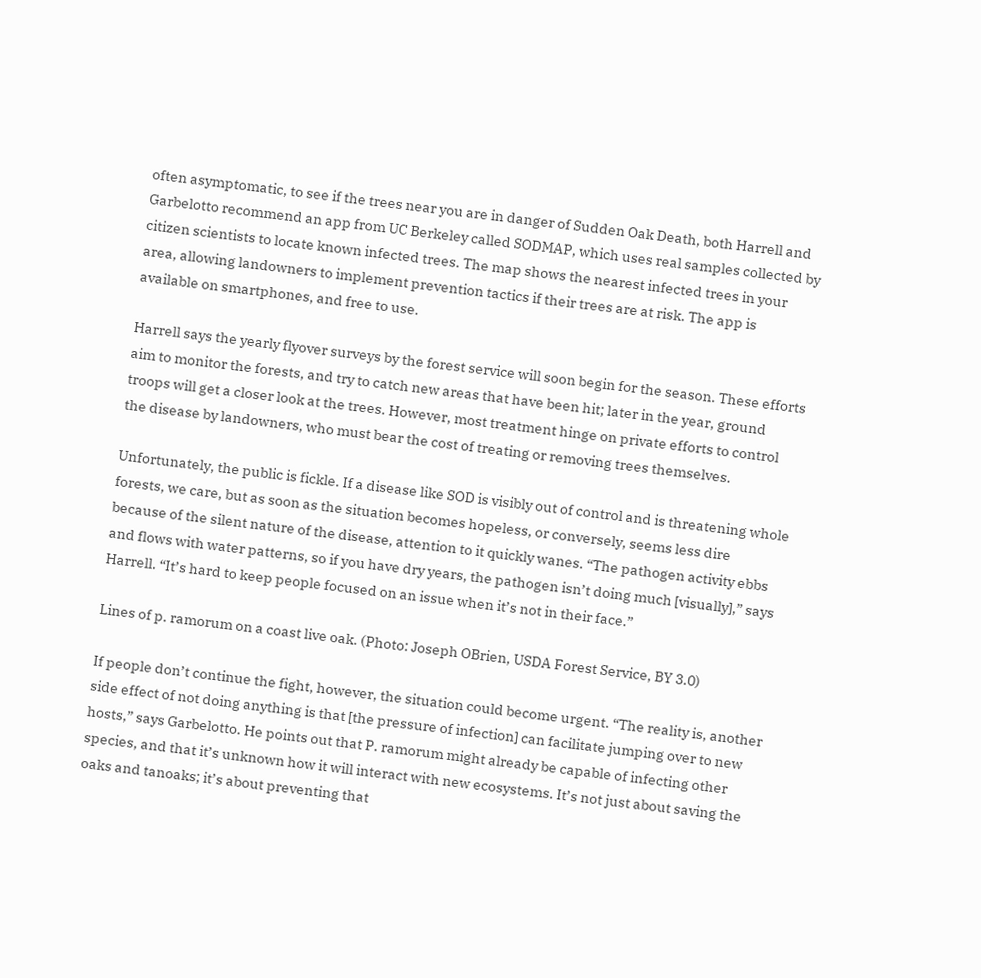often asymptomatic, to see if the trees near you are in danger of Sudden Oak Death, both Harrell and Garbelotto recommend an app from UC Berkeley called SODMAP, which uses real samples collected by citizen scientists to locate known infected trees. The map shows the nearest infected trees in your area, allowing landowners to implement prevention tactics if their trees are at risk. The app is available on smartphones, and free to use.

Harrell says the yearly flyover surveys by the forest service will soon begin for the season. These efforts aim to monitor the forests, and try to catch new areas that have been hit; later in the year, ground troops will get a closer look at the trees. However, most treatment hinge on private efforts to control the disease by landowners, who must bear the cost of treating or removing trees themselves.

Unfortunately, the public is fickle. If a disease like SOD is visibly out of control and is threatening whole forests, we care, but as soon as the situation becomes hopeless, or conversely, seems less dire because of the silent nature of the disease, attention to it quickly wanes. “The pathogen activity ebbs and flows with water patterns, so if you have dry years, the pathogen isn’t doing much [visually],” says Harrell. “It’s hard to keep people focused on an issue when it’s not in their face.”

Lines of p. ramorum on a coast live oak. (Photo: Joseph OBrien, USDA Forest Service, BY 3.0)

If people don’t continue the fight, however, the situation could become urgent. “The reality is, another side effect of not doing anything is that [the pressure of infection] can facilitate jumping over to new hosts,” says Garbelotto. He points out that P. ramorum might already be capable of infecting other species, and that it’s unknown how it will interact with new ecosystems. It’s not just about saving the oaks and tanoaks; it’s about preventing that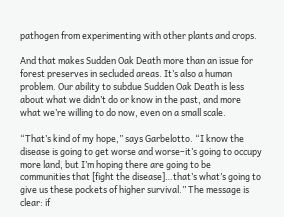pathogen from experimenting with other plants and crops.

And that makes Sudden Oak Death more than an issue for forest preserves in secluded areas. It’s also a human problem. Our ability to subdue Sudden Oak Death is less about what we didn’t do or know in the past, and more what we’re willing to do now, even on a small scale.

“That’s kind of my hope,” says Garbelotto. “I know the disease is going to get worse and worse–it’s going to occupy more land, but I’m hoping there are going to be communities that [fight the disease]…that’s what’s going to give us these pockets of higher survival.” The message is clear: if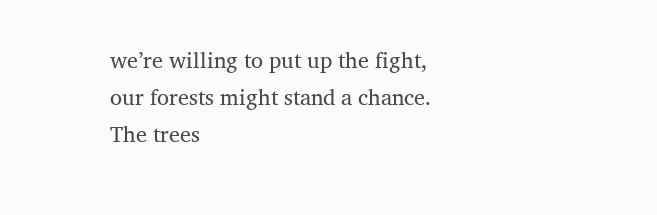we’re willing to put up the fight, our forests might stand a chance. The trees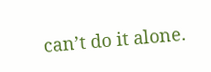can’t do it alone.